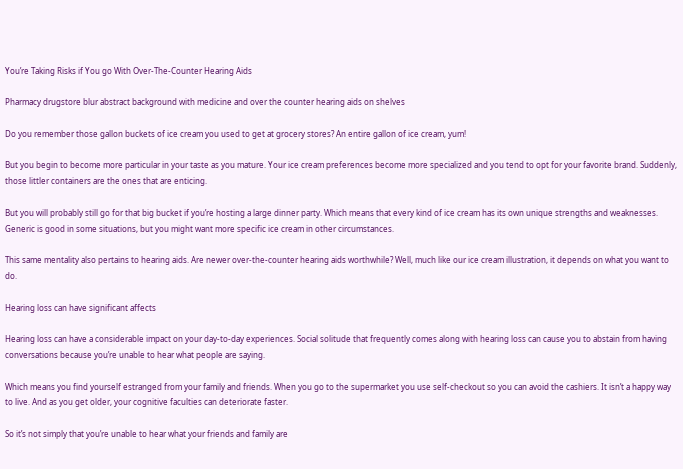You’re Taking Risks if You go With Over-The-Counter Hearing Aids

Pharmacy drugstore blur abstract background with medicine and over the counter hearing aids on shelves

Do you remember those gallon buckets of ice cream you used to get at grocery stores? An entire gallon of ice cream, yum!

But you begin to become more particular in your taste as you mature. Your ice cream preferences become more specialized and you tend to opt for your favorite brand. Suddenly, those littler containers are the ones that are enticing.

But you will probably still go for that big bucket if you’re hosting a large dinner party. Which means that every kind of ice cream has its own unique strengths and weaknesses. Generic is good in some situations, but you might want more specific ice cream in other circumstances.

This same mentality also pertains to hearing aids. Are newer over-the-counter hearing aids worthwhile? Well, much like our ice cream illustration, it depends on what you want to do.

Hearing loss can have significant affects

Hearing loss can have a considerable impact on your day-to-day experiences. Social solitude that frequently comes along with hearing loss can cause you to abstain from having conversations because you’re unable to hear what people are saying.

Which means you find yourself estranged from your family and friends. When you go to the supermarket you use self-checkout so you can avoid the cashiers. It isn’t a happy way to live. And as you get older, your cognitive faculties can deteriorate faster.

So it’s not simply that you’re unable to hear what your friends and family are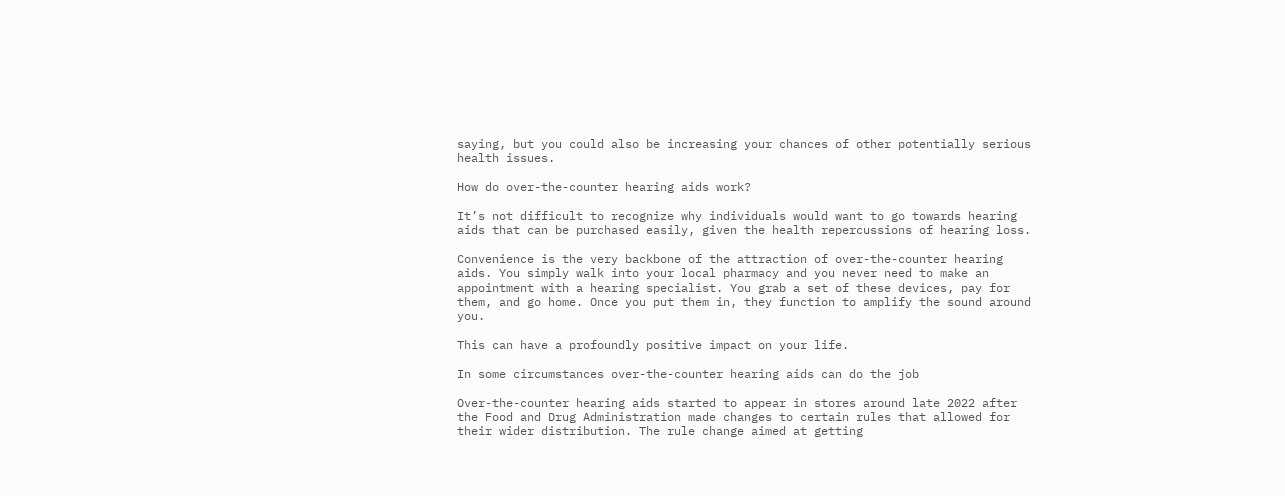saying, but you could also be increasing your chances of other potentially serious health issues.

How do over-the-counter hearing aids work?

It’s not difficult to recognize why individuals would want to go towards hearing aids that can be purchased easily, given the health repercussions of hearing loss.

Convenience is the very backbone of the attraction of over-the-counter hearing aids. You simply walk into your local pharmacy and you never need to make an appointment with a hearing specialist. You grab a set of these devices, pay for them, and go home. Once you put them in, they function to amplify the sound around you.

This can have a profoundly positive impact on your life.

In some circumstances over-the-counter hearing aids can do the job

Over-the-counter hearing aids started to appear in stores around late 2022 after the Food and Drug Administration made changes to certain rules that allowed for their wider distribution. The rule change aimed at getting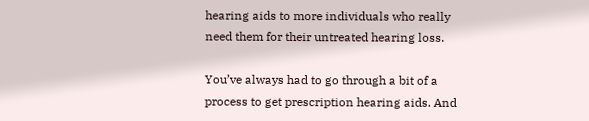hearing aids to more individuals who really need them for their untreated hearing loss.

You’ve always had to go through a bit of a process to get prescription hearing aids. And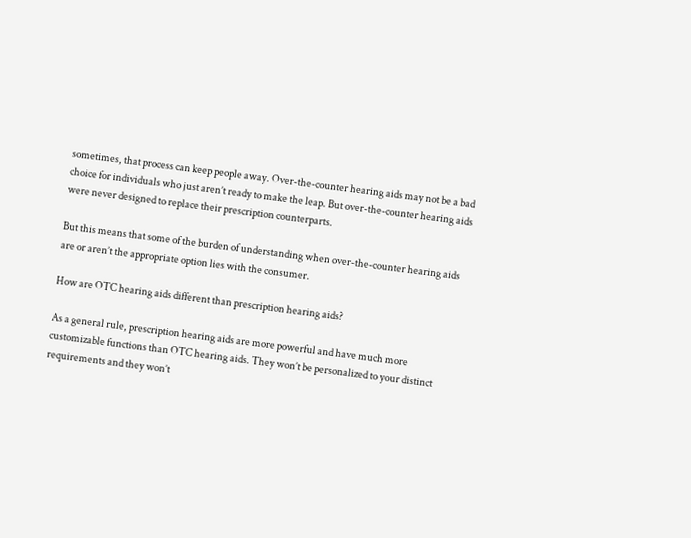sometimes, that process can keep people away. Over-the-counter hearing aids may not be a bad choice for individuals who just aren’t ready to make the leap. But over-the-counter hearing aids were never designed to replace their prescription counterparts.

But this means that some of the burden of understanding when over-the-counter hearing aids are or aren’t the appropriate option lies with the consumer.

How are OTC hearing aids different than prescription hearing aids?

As a general rule, prescription hearing aids are more powerful and have much more customizable functions than OTC hearing aids. They won’t be personalized to your distinct requirements and they won’t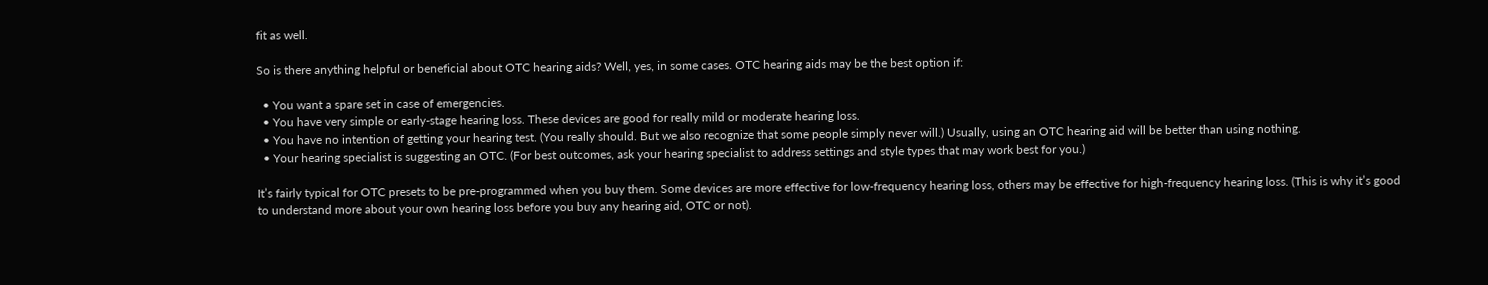fit as well.

So is there anything helpful or beneficial about OTC hearing aids? Well, yes, in some cases. OTC hearing aids may be the best option if:

  • You want a spare set in case of emergencies.
  • You have very simple or early-stage hearing loss. These devices are good for really mild or moderate hearing loss.
  • You have no intention of getting your hearing test. (You really should. But we also recognize that some people simply never will.) Usually, using an OTC hearing aid will be better than using nothing.
  • Your hearing specialist is suggesting an OTC. (For best outcomes, ask your hearing specialist to address settings and style types that may work best for you.)

It’s fairly typical for OTC presets to be pre-programmed when you buy them. Some devices are more effective for low-frequency hearing loss, others may be effective for high-frequency hearing loss. (This is why it’s good to understand more about your own hearing loss before you buy any hearing aid, OTC or not).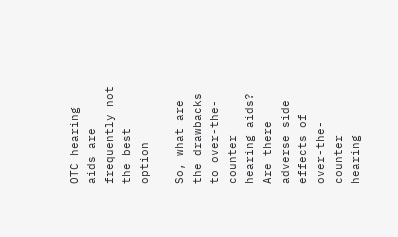OTC hearing aids are frequently not the best option

So, what are the drawbacks to over-the-counter hearing aids? Are there adverse side effects of over-the-counter hearing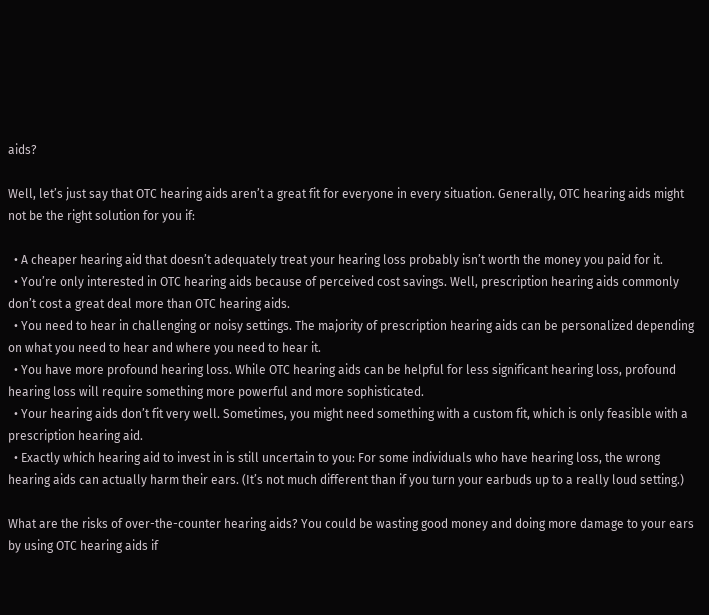aids?

Well, let’s just say that OTC hearing aids aren’t a great fit for everyone in every situation. Generally, OTC hearing aids might not be the right solution for you if:

  • A cheaper hearing aid that doesn’t adequately treat your hearing loss probably isn’t worth the money you paid for it.
  • You’re only interested in OTC hearing aids because of perceived cost savings. Well, prescription hearing aids commonly don’t cost a great deal more than OTC hearing aids.
  • You need to hear in challenging or noisy settings. The majority of prescription hearing aids can be personalized depending on what you need to hear and where you need to hear it.
  • You have more profound hearing loss. While OTC hearing aids can be helpful for less significant hearing loss, profound hearing loss will require something more powerful and more sophisticated.
  • Your hearing aids don’t fit very well. Sometimes, you might need something with a custom fit, which is only feasible with a prescription hearing aid.
  • Exactly which hearing aid to invest in is still uncertain to you: For some individuals who have hearing loss, the wrong hearing aids can actually harm their ears. (It’s not much different than if you turn your earbuds up to a really loud setting.)

What are the risks of over-the-counter hearing aids? You could be wasting good money and doing more damage to your ears by using OTC hearing aids if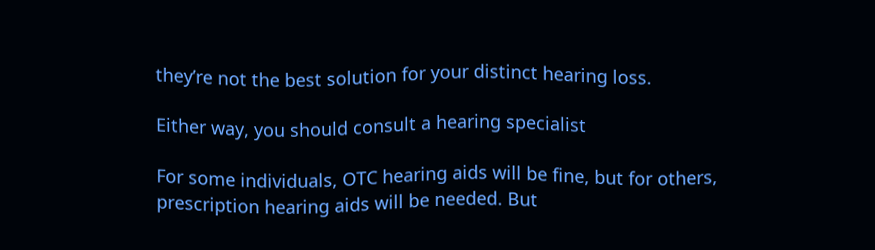they’re not the best solution for your distinct hearing loss.

Either way, you should consult a hearing specialist

For some individuals, OTC hearing aids will be fine, but for others, prescription hearing aids will be needed. But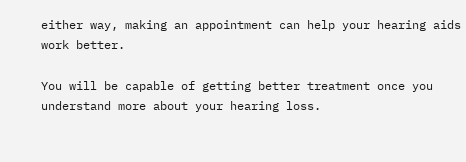either way, making an appointment can help your hearing aids work better.

You will be capable of getting better treatment once you understand more about your hearing loss.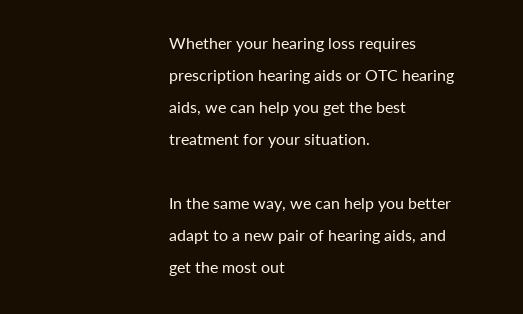Whether your hearing loss requires prescription hearing aids or OTC hearing aids, we can help you get the best treatment for your situation.

In the same way, we can help you better adapt to a new pair of hearing aids, and get the most out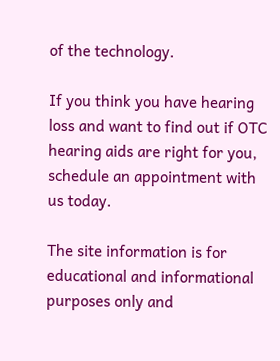of the technology.

If you think you have hearing loss and want to find out if OTC hearing aids are right for you, schedule an appointment with us today.

The site information is for educational and informational purposes only and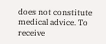does not constitute medical advice. To receive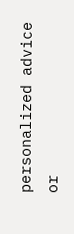personalized advice or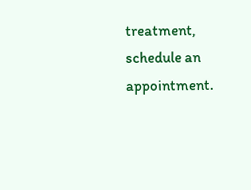treatment, schedule an appointment.